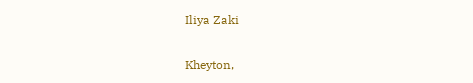Iliya Zaki

Kheyton,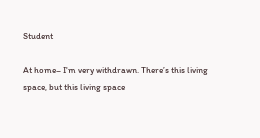Student

At home– I'm very withdrawn. There’s this living space, but this living space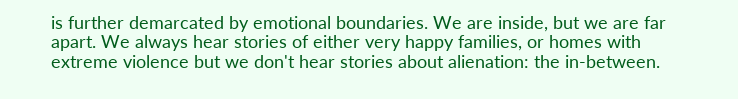is further demarcated by emotional boundaries. We are inside, but we are far apart. We always hear stories of either very happy families, or homes with extreme violence but we don't hear stories about alienation: the in-between.